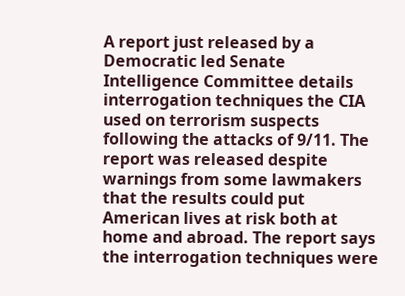A report just released by a Democratic led Senate Intelligence Committee details interrogation techniques the CIA used on terrorism suspects following the attacks of 9/11. The report was released despite warnings from some lawmakers that the results could put American lives at risk both at home and abroad. The report says the interrogation techniques were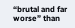“brutal and far worse” than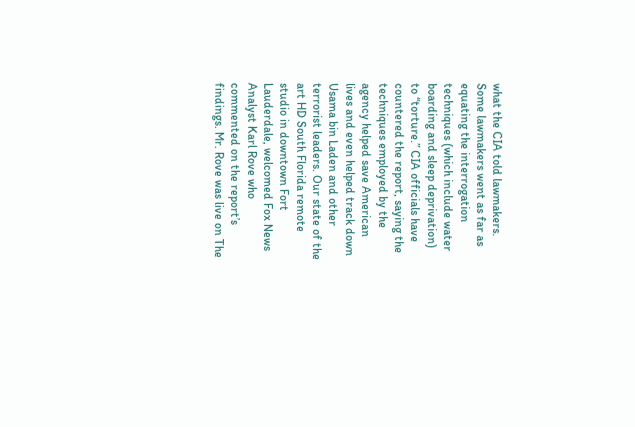what the CIA told lawmakers. Some lawmakers went as far as equating the interrogation techniques (which include water boarding and sleep deprivation) to “torture.” CIA officials have countered the report, saying the techniques employed by the agency helped save American lives and even helped track down Usama bin Laden and other terrorist leaders. Our state of the art HD South Florida remote studio in downtown Fort Lauderdale, welcomed Fox News Analyst Karl Rove who commented on the report’s findings. Mr. Rove was live on The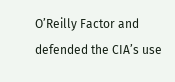O’Reilly Factor and defended the CIA’s use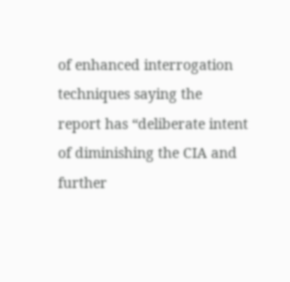of enhanced interrogation techniques saying the report has “deliberate intent of diminishing the CIA and further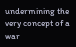undermining the very concept of a war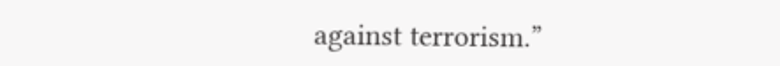against terrorism.”